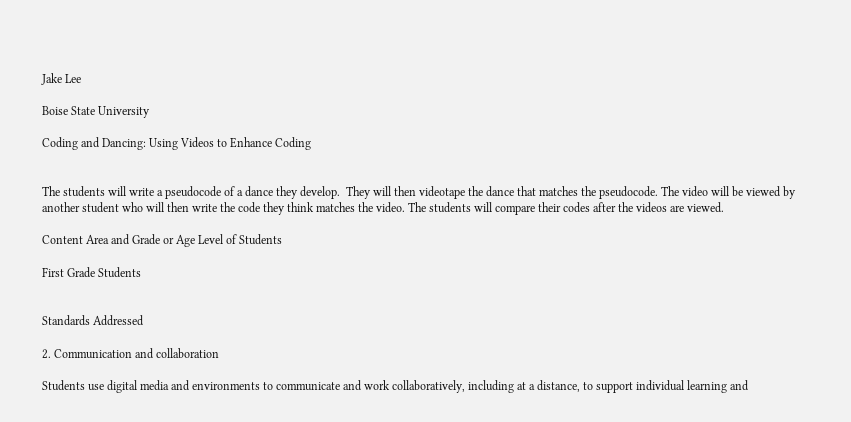Jake Lee

Boise State University

Coding and Dancing: Using Videos to Enhance Coding


The students will write a pseudocode of a dance they develop.  They will then videotape the dance that matches the pseudocode. The video will be viewed by another student who will then write the code they think matches the video. The students will compare their codes after the videos are viewed.

Content Area and Grade or Age Level of Students

First Grade Students


Standards Addressed

2. Communication and collaboration

Students use digital media and environments to communicate and work collaboratively, including at a distance, to support individual learning and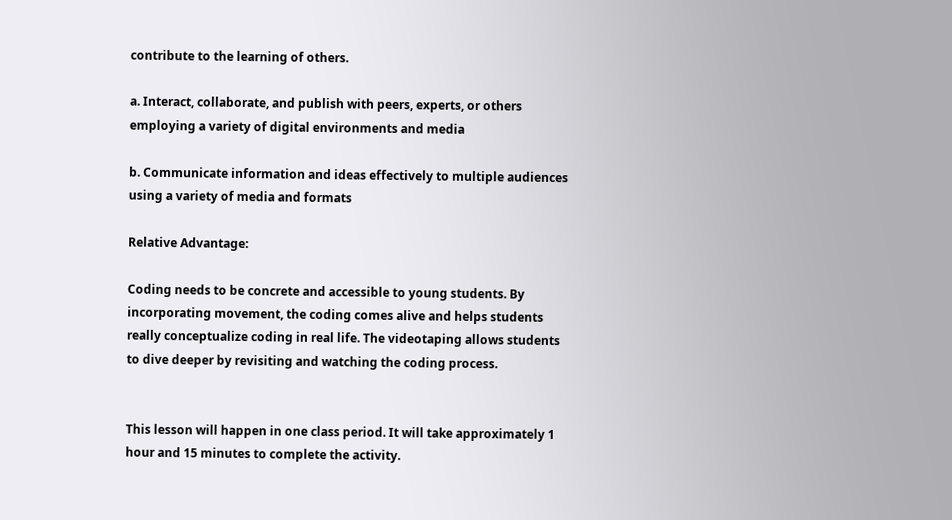contribute to the learning of others.

a. Interact, collaborate, and publish with peers, experts, or others employing a variety of digital environments and media

b. Communicate information and ideas effectively to multiple audiences using a variety of media and formats

Relative Advantage:

Coding needs to be concrete and accessible to young students. By incorporating movement, the coding comes alive and helps students really conceptualize coding in real life. The videotaping allows students to dive deeper by revisiting and watching the coding process.


This lesson will happen in one class period. It will take approximately 1 hour and 15 minutes to complete the activity.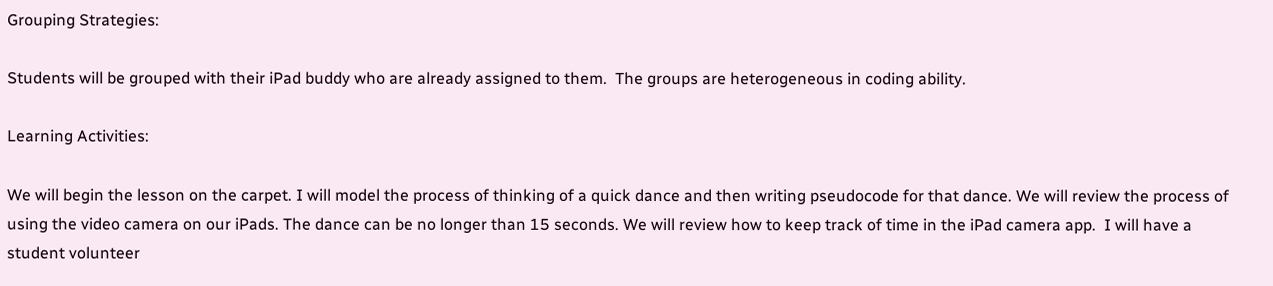Grouping Strategies:

Students will be grouped with their iPad buddy who are already assigned to them.  The groups are heterogeneous in coding ability.

Learning Activities:

We will begin the lesson on the carpet. I will model the process of thinking of a quick dance and then writing pseudocode for that dance. We will review the process of using the video camera on our iPads. The dance can be no longer than 15 seconds. We will review how to keep track of time in the iPad camera app.  I will have a student volunteer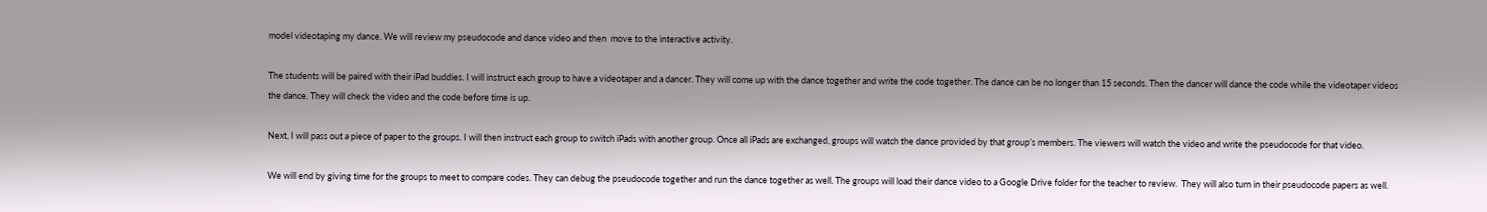model videotaping my dance. We will review my pseudocode and dance video and then  move to the interactive activity.

The students will be paired with their iPad buddies. I will instruct each group to have a videotaper and a dancer. They will come up with the dance together and write the code together. The dance can be no longer than 15 seconds. Then the dancer will dance the code while the videotaper videos the dance. They will check the video and the code before time is up.

Next, I will pass out a piece of paper to the groups. I will then instruct each group to switch iPads with another group. Once all iPads are exchanged, groups will watch the dance provided by that group’s members. The viewers will watch the video and write the pseudocode for that video.

We will end by giving time for the groups to meet to compare codes. They can debug the pseudocode together and run the dance together as well. The groups will load their dance video to a Google Drive folder for the teacher to review.  They will also turn in their pseudocode papers as well.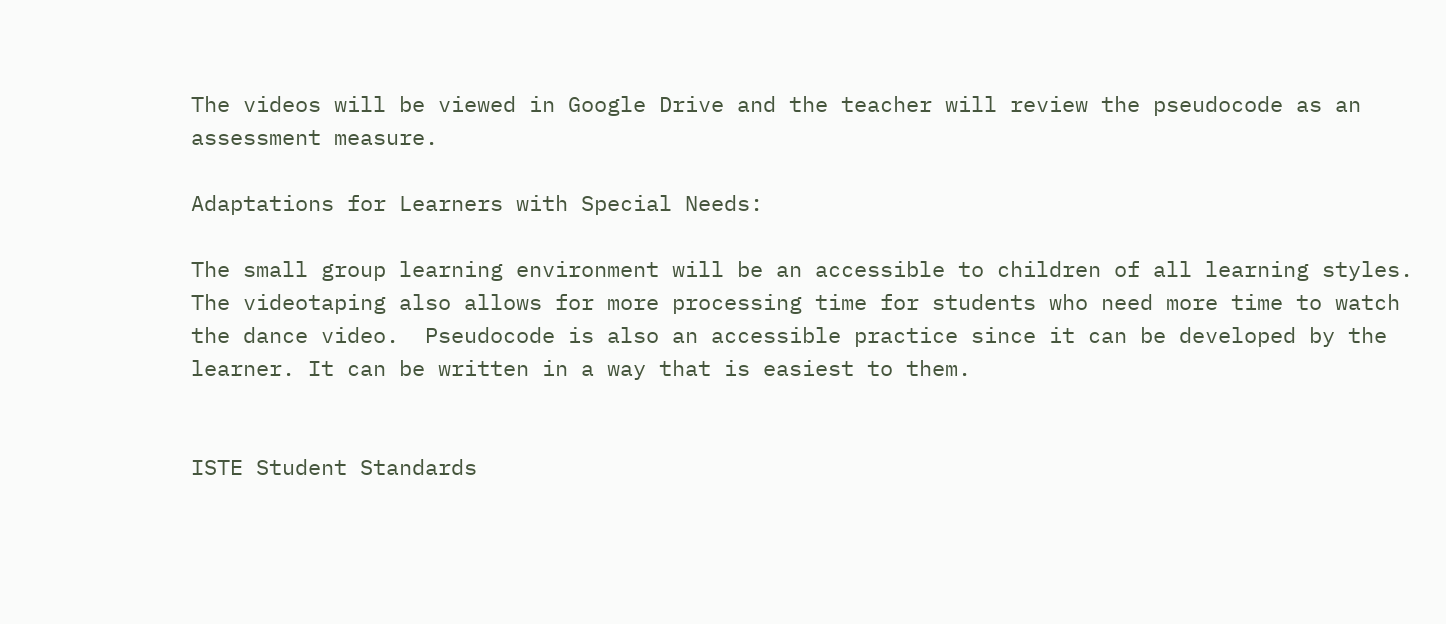The videos will be viewed in Google Drive and the teacher will review the pseudocode as an assessment measure.

Adaptations for Learners with Special Needs:

The small group learning environment will be an accessible to children of all learning styles. The videotaping also allows for more processing time for students who need more time to watch the dance video.  Pseudocode is also an accessible practice since it can be developed by the learner. It can be written in a way that is easiest to them.


ISTE Student Standards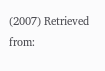(2007) Retrieved from: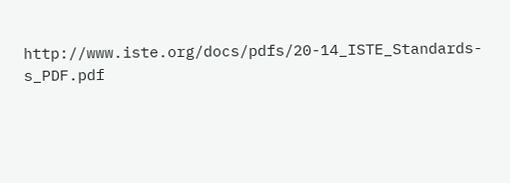http://www.iste.org/docs/pdfs/20-14_ISTE_Standards-s_PDF.pdf